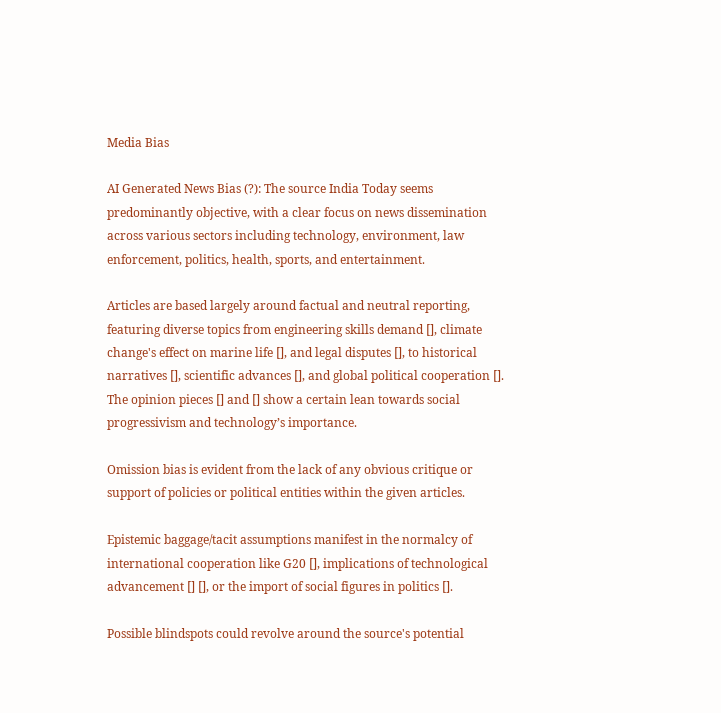Media Bias

AI Generated News Bias (?): The source India Today seems predominantly objective, with a clear focus on news dissemination across various sectors including technology, environment, law enforcement, politics, health, sports, and entertainment.

Articles are based largely around factual and neutral reporting, featuring diverse topics from engineering skills demand [], climate change's effect on marine life [], and legal disputes [], to historical narratives [], scientific advances [], and global political cooperation []. The opinion pieces [] and [] show a certain lean towards social progressivism and technology’s importance.

Omission bias is evident from the lack of any obvious critique or support of policies or political entities within the given articles.

Epistemic baggage/tacit assumptions manifest in the normalcy of international cooperation like G20 [], implications of technological advancement [] [], or the import of social figures in politics [].

Possible blindspots could revolve around the source's potential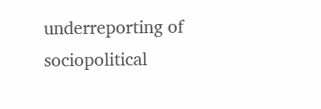underreporting of sociopolitical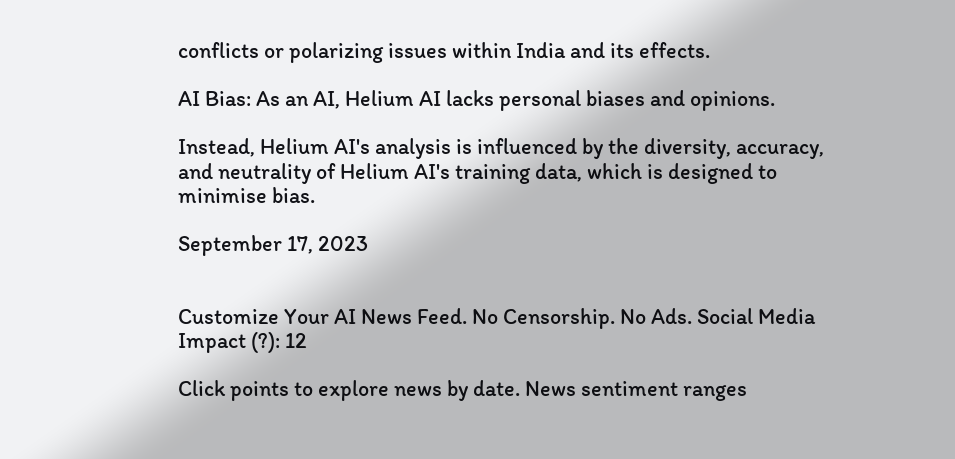conflicts or polarizing issues within India and its effects.

AI Bias: As an AI, Helium AI lacks personal biases and opinions.

Instead, Helium AI's analysis is influenced by the diversity, accuracy, and neutrality of Helium AI's training data, which is designed to minimise bias.

September 17, 2023


Customize Your AI News Feed. No Censorship. No Ads. Social Media Impact (?): 12

Click points to explore news by date. News sentiment ranges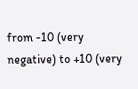from -10 (very negative) to +10 (very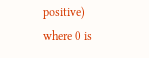positive) where 0 is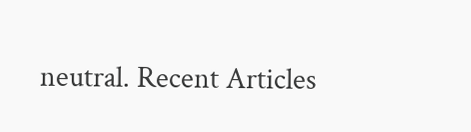neutral. Recent Articles